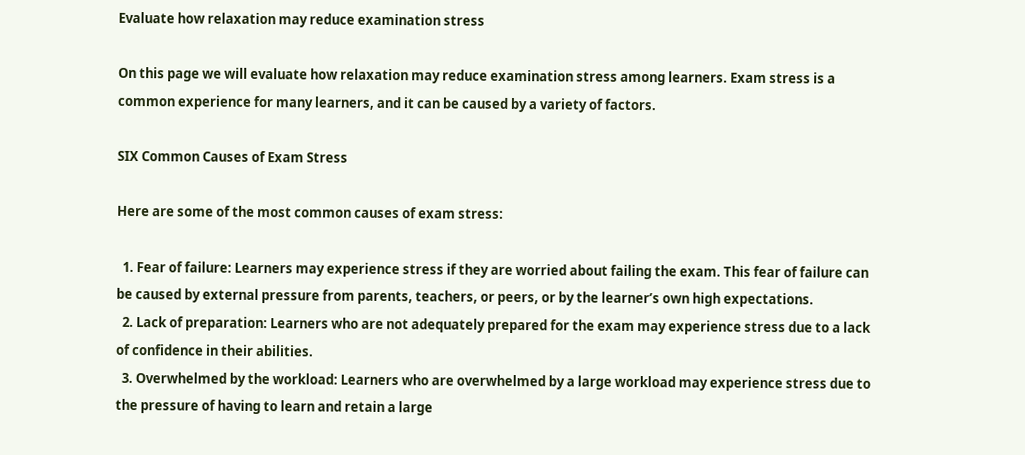Evaluate how relaxation may reduce examination stress

On this page we will evaluate how relaxation may reduce examination stress among learners. Exam stress is a common experience for many learners, and it can be caused by a variety of factors.

SIX Common Causes of Exam Stress

Here are some of the most common causes of exam stress:

  1. Fear of failure: Learners may experience stress if they are worried about failing the exam. This fear of failure can be caused by external pressure from parents, teachers, or peers, or by the learner’s own high expectations.
  2. Lack of preparation: Learners who are not adequately prepared for the exam may experience stress due to a lack of confidence in their abilities.
  3. Overwhelmed by the workload: Learners who are overwhelmed by a large workload may experience stress due to the pressure of having to learn and retain a large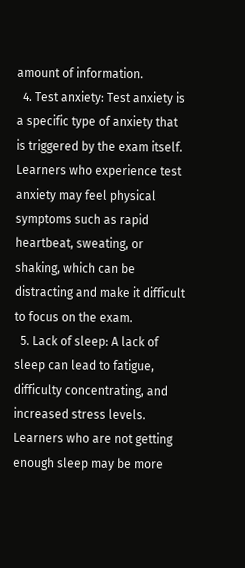amount of information.
  4. Test anxiety: Test anxiety is a specific type of anxiety that is triggered by the exam itself. Learners who experience test anxiety may feel physical symptoms such as rapid heartbeat, sweating, or shaking, which can be distracting and make it difficult to focus on the exam.
  5. Lack of sleep: A lack of sleep can lead to fatigue, difficulty concentrating, and increased stress levels. Learners who are not getting enough sleep may be more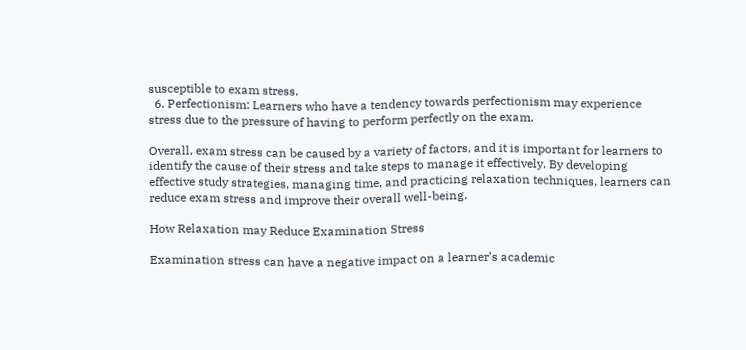susceptible to exam stress.
  6. Perfectionism: Learners who have a tendency towards perfectionism may experience stress due to the pressure of having to perform perfectly on the exam.

Overall, exam stress can be caused by a variety of factors, and it is important for learners to identify the cause of their stress and take steps to manage it effectively. By developing effective study strategies, managing time, and practicing relaxation techniques, learners can reduce exam stress and improve their overall well-being.

How Relaxation may Reduce Examination Stress

Examination stress can have a negative impact on a learner’s academic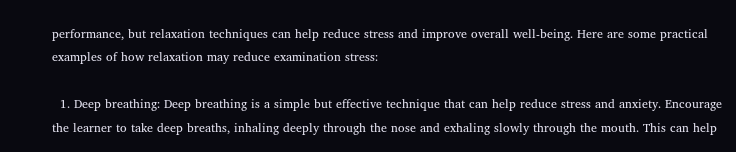performance, but relaxation techniques can help reduce stress and improve overall well-being. Here are some practical examples of how relaxation may reduce examination stress:

  1. Deep breathing: Deep breathing is a simple but effective technique that can help reduce stress and anxiety. Encourage the learner to take deep breaths, inhaling deeply through the nose and exhaling slowly through the mouth. This can help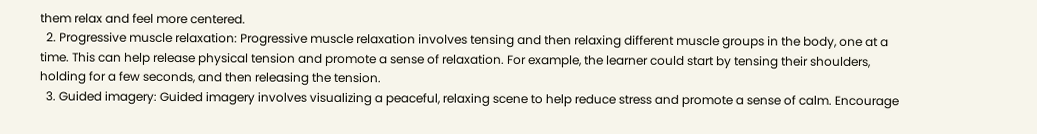them relax and feel more centered.
  2. Progressive muscle relaxation: Progressive muscle relaxation involves tensing and then relaxing different muscle groups in the body, one at a time. This can help release physical tension and promote a sense of relaxation. For example, the learner could start by tensing their shoulders, holding for a few seconds, and then releasing the tension.
  3. Guided imagery: Guided imagery involves visualizing a peaceful, relaxing scene to help reduce stress and promote a sense of calm. Encourage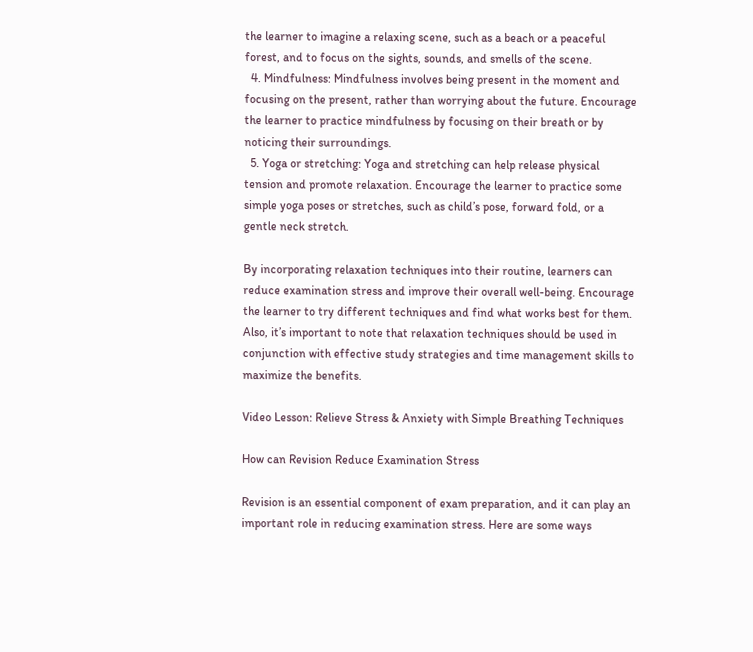the learner to imagine a relaxing scene, such as a beach or a peaceful forest, and to focus on the sights, sounds, and smells of the scene.
  4. Mindfulness: Mindfulness involves being present in the moment and focusing on the present, rather than worrying about the future. Encourage the learner to practice mindfulness by focusing on their breath or by noticing their surroundings.
  5. Yoga or stretching: Yoga and stretching can help release physical tension and promote relaxation. Encourage the learner to practice some simple yoga poses or stretches, such as child’s pose, forward fold, or a gentle neck stretch.

By incorporating relaxation techniques into their routine, learners can reduce examination stress and improve their overall well-being. Encourage the learner to try different techniques and find what works best for them. Also, it’s important to note that relaxation techniques should be used in conjunction with effective study strategies and time management skills to maximize the benefits.

Video Lesson: Relieve Stress & Anxiety with Simple Breathing Techniques

How can Revision Reduce Examination Stress

Revision is an essential component of exam preparation, and it can play an important role in reducing examination stress. Here are some ways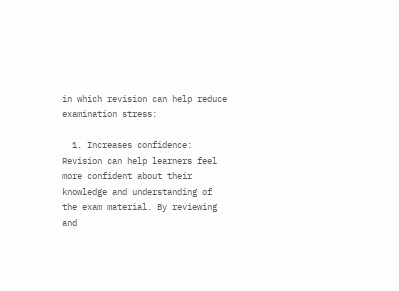in which revision can help reduce examination stress:

  1. Increases confidence: Revision can help learners feel more confident about their knowledge and understanding of the exam material. By reviewing and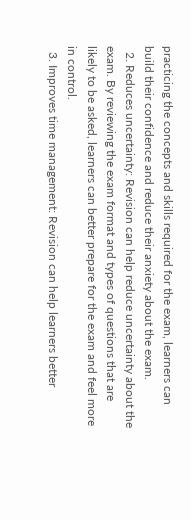practicing the concepts and skills required for the exam, learners can build their confidence and reduce their anxiety about the exam.
  2. Reduces uncertainty: Revision can help reduce uncertainty about the exam. By reviewing the exam format and types of questions that are likely to be asked, learners can better prepare for the exam and feel more in control.
  3. Improves time management: Revision can help learners better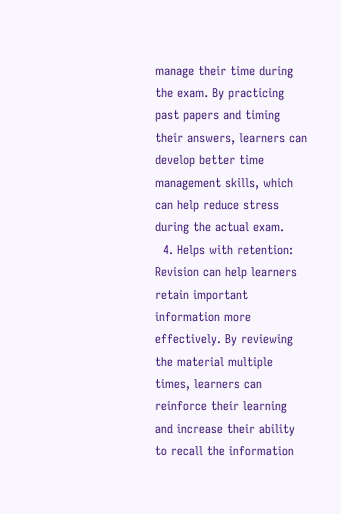manage their time during the exam. By practicing past papers and timing their answers, learners can develop better time management skills, which can help reduce stress during the actual exam.
  4. Helps with retention: Revision can help learners retain important information more effectively. By reviewing the material multiple times, learners can reinforce their learning and increase their ability to recall the information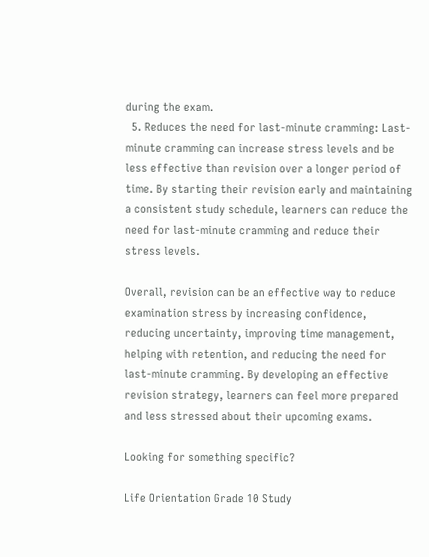during the exam.
  5. Reduces the need for last-minute cramming: Last-minute cramming can increase stress levels and be less effective than revision over a longer period of time. By starting their revision early and maintaining a consistent study schedule, learners can reduce the need for last-minute cramming and reduce their stress levels.

Overall, revision can be an effective way to reduce examination stress by increasing confidence, reducing uncertainty, improving time management, helping with retention, and reducing the need for last-minute cramming. By developing an effective revision strategy, learners can feel more prepared and less stressed about their upcoming exams.

Looking for something specific?

Life Orientation Grade 10 Study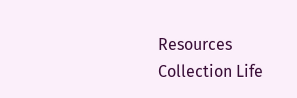Resources Collection Life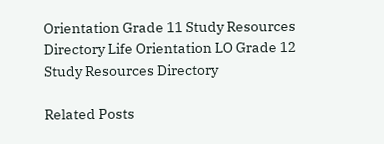Orientation Grade 11 Study Resources Directory Life Orientation LO Grade 12 Study Resources Directory

Related Posts